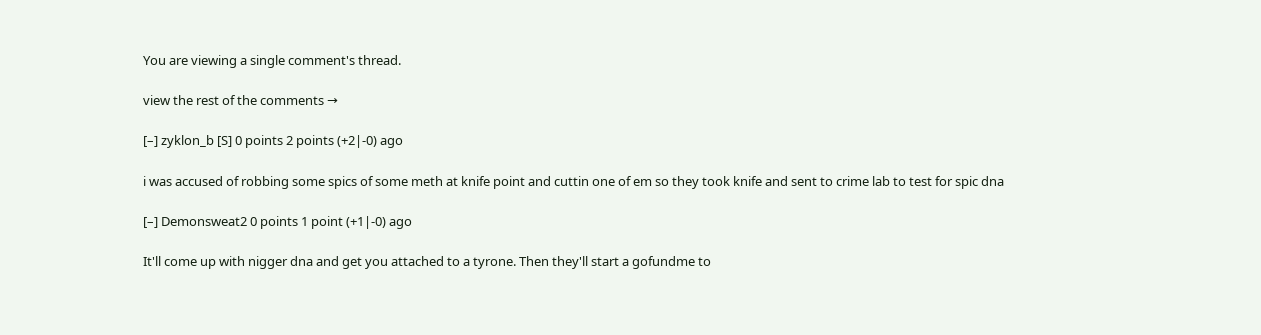You are viewing a single comment's thread.

view the rest of the comments →

[–] zyklon_b [S] 0 points 2 points (+2|-0) ago

i was accused of robbing some spics of some meth at knife point and cuttin one of em so they took knife and sent to crime lab to test for spic dna

[–] Demonsweat2 0 points 1 point (+1|-0) ago

It'll come up with nigger dna and get you attached to a tyrone. Then they'll start a gofundme to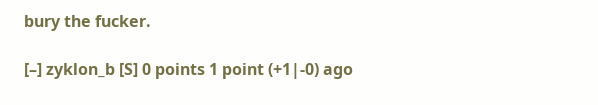bury the fucker.

[–] zyklon_b [S] 0 points 1 point (+1|-0) ago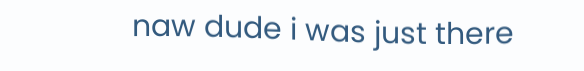naw dude i was just there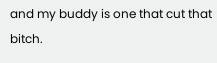and my buddy is one that cut that bitch.